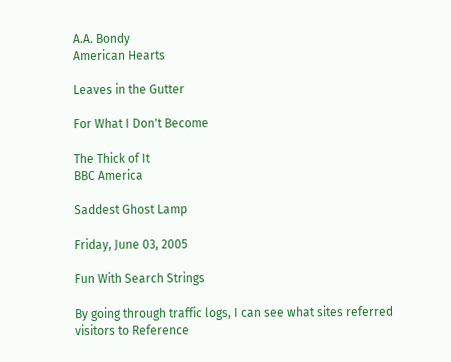A.A. Bondy
American Hearts

Leaves in the Gutter

For What I Don't Become

The Thick of It
BBC America

Saddest Ghost Lamp

Friday, June 03, 2005

Fun With Search Strings

By going through traffic logs, I can see what sites referred visitors to Reference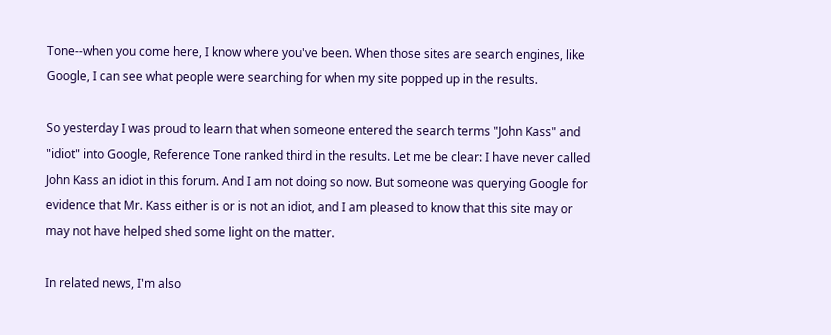Tone--when you come here, I know where you've been. When those sites are search engines, like Google, I can see what people were searching for when my site popped up in the results.

So yesterday I was proud to learn that when someone entered the search terms "John Kass" and "idiot" into Google, Reference Tone ranked third in the results. Let me be clear: I have never called John Kass an idiot in this forum. And I am not doing so now. But someone was querying Google for evidence that Mr. Kass either is or is not an idiot, and I am pleased to know that this site may or may not have helped shed some light on the matter.

In related news, I'm also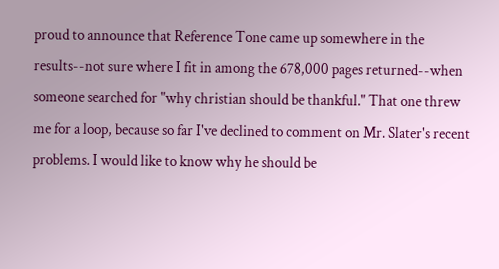proud to announce that Reference Tone came up somewhere in the results--not sure where I fit in among the 678,000 pages returned--when someone searched for "why christian should be thankful." That one threw me for a loop, because so far I've declined to comment on Mr. Slater's recent problems. I would like to know why he should be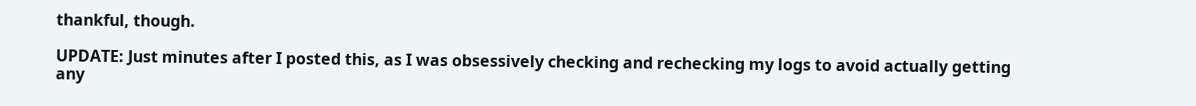thankful, though.

UPDATE: Just minutes after I posted this, as I was obsessively checking and rechecking my logs to avoid actually getting any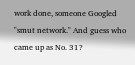work done, someone Googled "smut network." And guess who came up as No. 31?